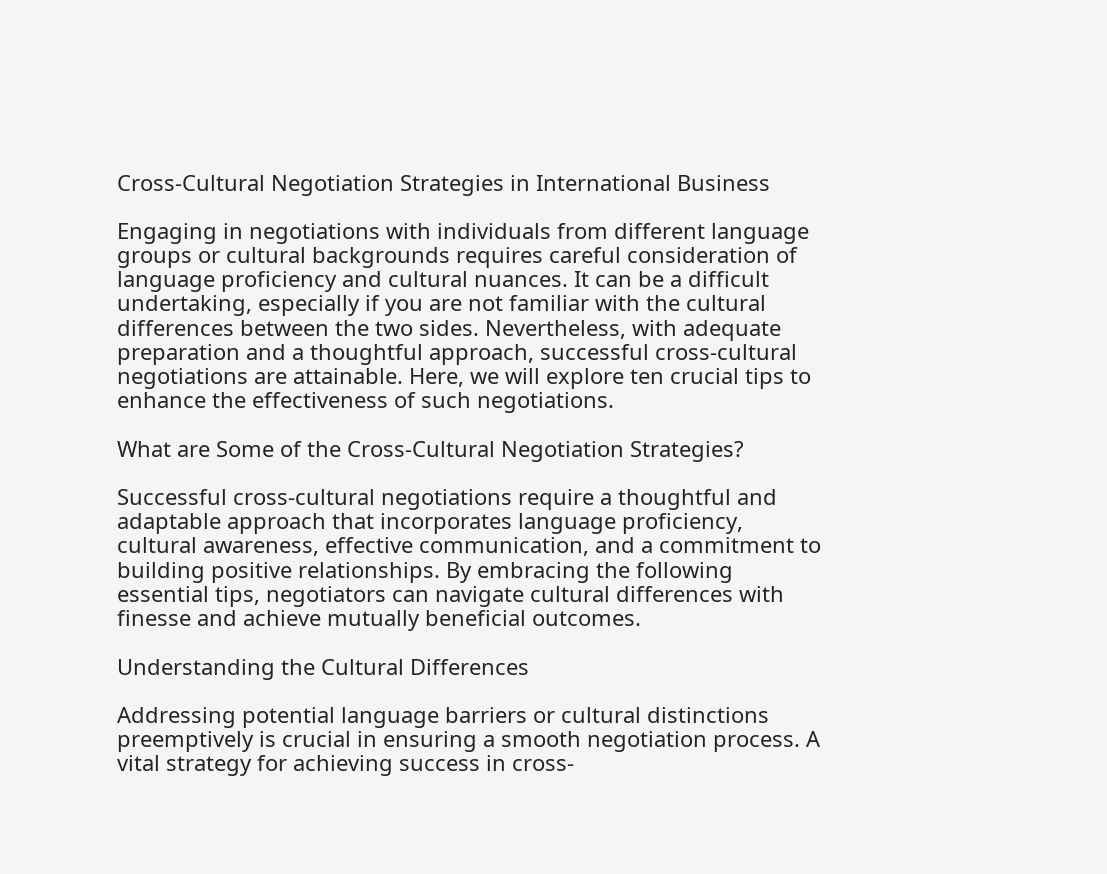Cross-Cultural Negotiation Strategies in International Business

Engaging in negotiations with individuals from different language groups or cultural backgrounds requires careful consideration of language proficiency and cultural nuances. It can be a difficult undertaking, especially if you are not familiar with the cultural differences between the two sides. Nevertheless, with adequate preparation and a thoughtful approach, successful cross-cultural negotiations are attainable. Here, we will explore ten crucial tips to enhance the effectiveness of such negotiations.

What are Some of the Cross-Cultural Negotiation Strategies?

Successful cross-cultural negotiations require a thoughtful and adaptable approach that incorporates language proficiency, cultural awareness, effective communication, and a commitment to building positive relationships. By embracing the following essential tips, negotiators can navigate cultural differences with finesse and achieve mutually beneficial outcomes.

Understanding the Cultural Differences

Addressing potential language barriers or cultural distinctions preemptively is crucial in ensuring a smooth negotiation process. A vital strategy for achieving success in cross-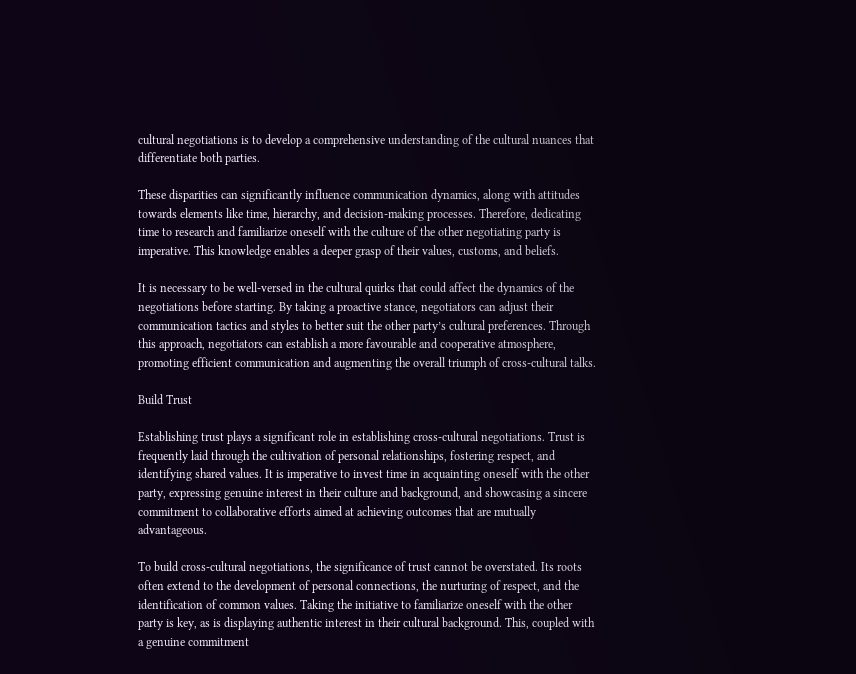cultural negotiations is to develop a comprehensive understanding of the cultural nuances that differentiate both parties.

These disparities can significantly influence communication dynamics, along with attitudes towards elements like time, hierarchy, and decision-making processes. Therefore, dedicating time to research and familiarize oneself with the culture of the other negotiating party is imperative. This knowledge enables a deeper grasp of their values, customs, and beliefs.

It is necessary to be well-versed in the cultural quirks that could affect the dynamics of the negotiations before starting. By taking a proactive stance, negotiators can adjust their communication tactics and styles to better suit the other party’s cultural preferences. Through this approach, negotiators can establish a more favourable and cooperative atmosphere, promoting efficient communication and augmenting the overall triumph of cross-cultural talks.

Build Trust

Establishing trust plays a significant role in establishing cross-cultural negotiations. Trust is frequently laid through the cultivation of personal relationships, fostering respect, and identifying shared values. It is imperative to invest time in acquainting oneself with the other party, expressing genuine interest in their culture and background, and showcasing a sincere commitment to collaborative efforts aimed at achieving outcomes that are mutually advantageous.

To build cross-cultural negotiations, the significance of trust cannot be overstated. Its roots often extend to the development of personal connections, the nurturing of respect, and the identification of common values. Taking the initiative to familiarize oneself with the other party is key, as is displaying authentic interest in their cultural background. This, coupled with a genuine commitment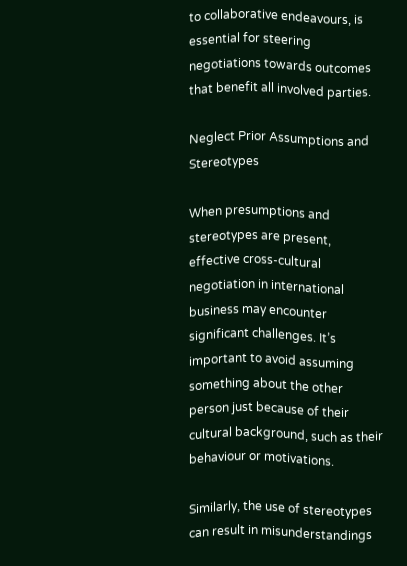to collaborative endeavours, is essential for steering negotiations towards outcomes that benefit all involved parties.

Neglect Prior Assumptions and Stereotypes

When presumptions and stereotypes are present, effective cross-cultural negotiation in international business may encounter significant challenges. It’s important to avoid assuming something about the other person just because of their cultural background, such as their behaviour or motivations.

Similarly, the use of stereotypes can result in misunderstandings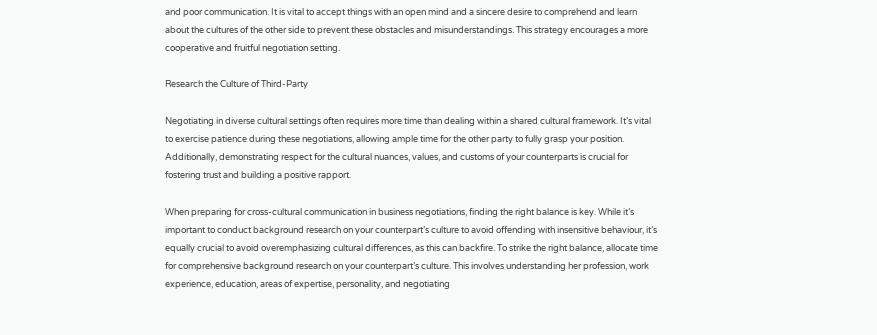and poor communication. It is vital to accept things with an open mind and a sincere desire to comprehend and learn about the cultures of the other side to prevent these obstacles and misunderstandings. This strategy encourages a more cooperative and fruitful negotiation setting.

Research the Culture of Third-Party

Negotiating in diverse cultural settings often requires more time than dealing within a shared cultural framework. It’s vital to exercise patience during these negotiations, allowing ample time for the other party to fully grasp your position. Additionally, demonstrating respect for the cultural nuances, values, and customs of your counterparts is crucial for fostering trust and building a positive rapport.

When preparing for cross-cultural communication in business negotiations, finding the right balance is key. While it’s important to conduct background research on your counterpart’s culture to avoid offending with insensitive behaviour, it’s equally crucial to avoid overemphasizing cultural differences, as this can backfire. To strike the right balance, allocate time for comprehensive background research on your counterpart’s culture. This involves understanding her profession, work experience, education, areas of expertise, personality, and negotiating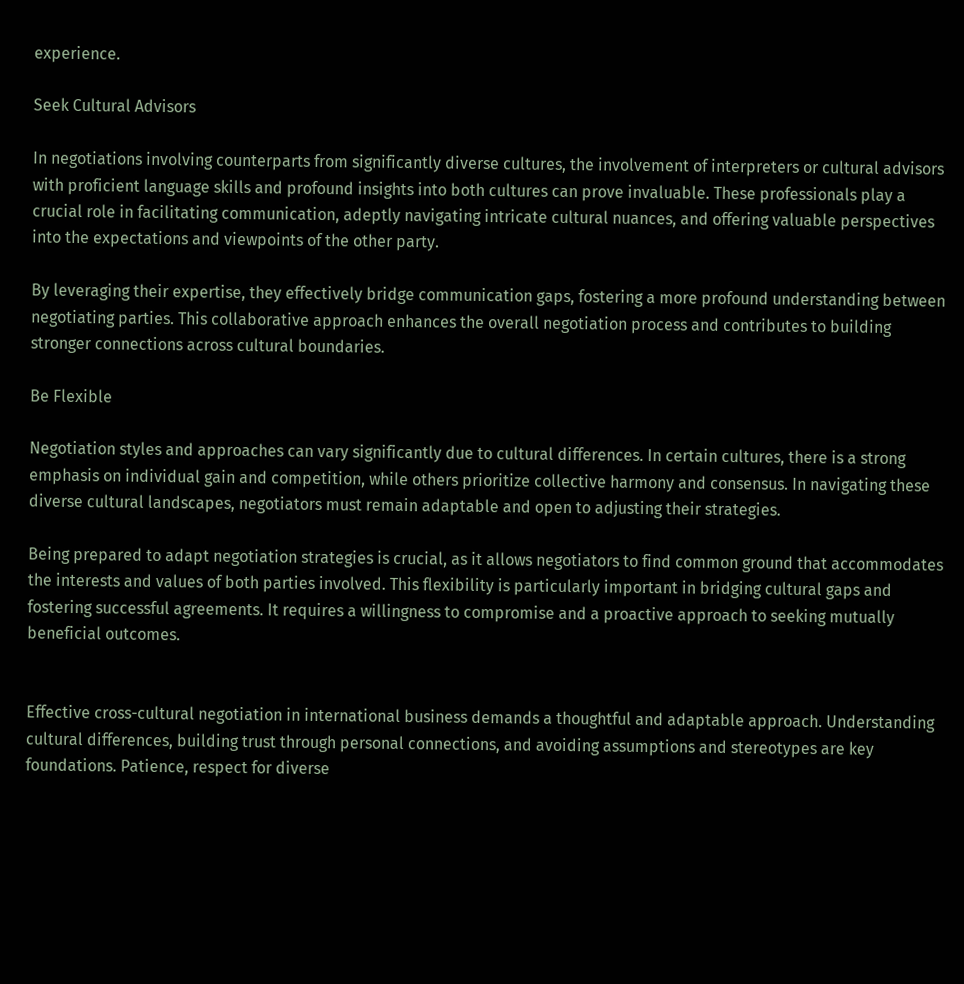experience.

Seek Cultural Advisors

In negotiations involving counterparts from significantly diverse cultures, the involvement of interpreters or cultural advisors with proficient language skills and profound insights into both cultures can prove invaluable. These professionals play a crucial role in facilitating communication, adeptly navigating intricate cultural nuances, and offering valuable perspectives into the expectations and viewpoints of the other party.

By leveraging their expertise, they effectively bridge communication gaps, fostering a more profound understanding between negotiating parties. This collaborative approach enhances the overall negotiation process and contributes to building stronger connections across cultural boundaries.

Be Flexible

Negotiation styles and approaches can vary significantly due to cultural differences. In certain cultures, there is a strong emphasis on individual gain and competition, while others prioritize collective harmony and consensus. In navigating these diverse cultural landscapes, negotiators must remain adaptable and open to adjusting their strategies.

Being prepared to adapt negotiation strategies is crucial, as it allows negotiators to find common ground that accommodates the interests and values of both parties involved. This flexibility is particularly important in bridging cultural gaps and fostering successful agreements. It requires a willingness to compromise and a proactive approach to seeking mutually beneficial outcomes.


Effective cross-cultural negotiation in international business demands a thoughtful and adaptable approach. Understanding cultural differences, building trust through personal connections, and avoiding assumptions and stereotypes are key foundations. Patience, respect for diverse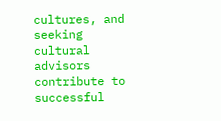cultures, and seeking cultural advisors contribute to successful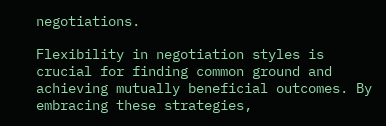negotiations.

Flexibility in negotiation styles is crucial for finding common ground and achieving mutually beneficial outcomes. By embracing these strategies,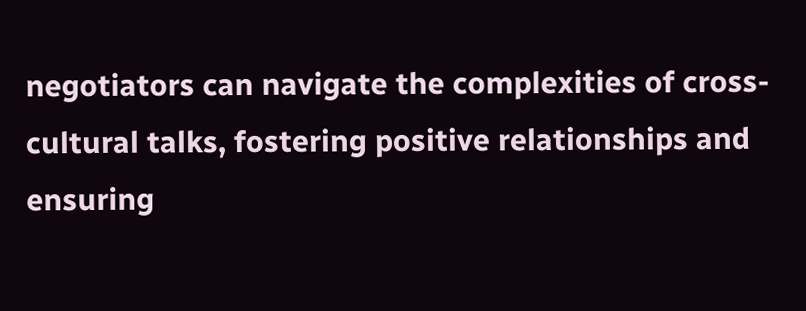negotiators can navigate the complexities of cross-cultural talks, fostering positive relationships and ensuring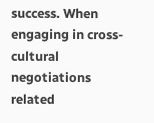success. When engaging in cross-cultural negotiations related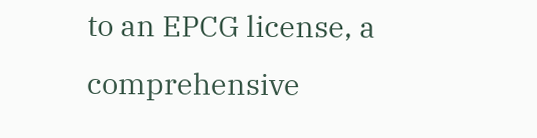to an EPCG license, a comprehensive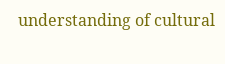understanding of cultural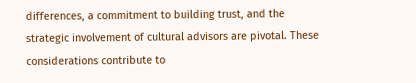differences, a commitment to building trust, and the strategic involvement of cultural advisors are pivotal. These considerations contribute to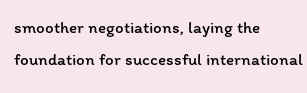smoother negotiations, laying the foundation for successful international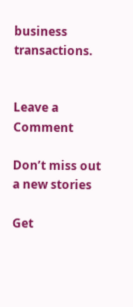business transactions.


Leave a Comment

Don’t miss out a new stories

Get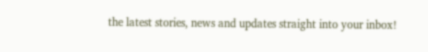the latest stories, news and updates straight into your inbox!